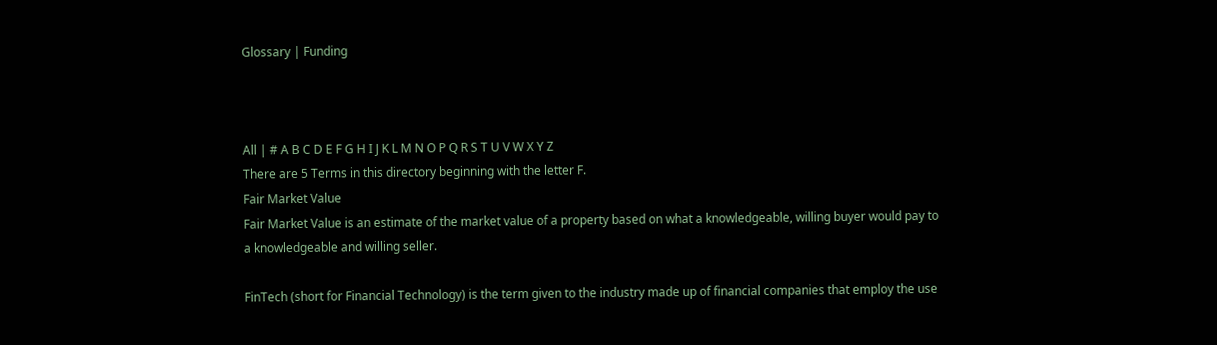Glossary | Funding



All | # A B C D E F G H I J K L M N O P Q R S T U V W X Y Z
There are 5 Terms in this directory beginning with the letter F.
Fair Market Value
Fair Market Value is an estimate of the market value of a property based on what a knowledgeable, willing buyer would pay to a knowledgeable and willing seller.

FinTech (short for Financial Technology) is the term given to the industry made up of financial companies that employ the use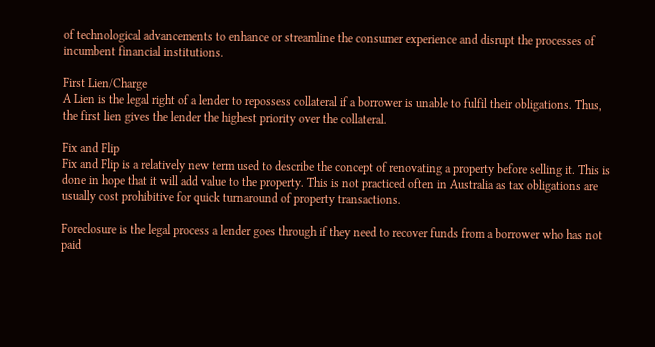of technological advancements to enhance or streamline the consumer experience and disrupt the processes of incumbent financial institutions.

First Lien/Charge
A Lien is the legal right of a lender to repossess collateral if a borrower is unable to fulfil their obligations. Thus, the first lien gives the lender the highest priority over the collateral.

Fix and Flip
Fix and Flip is a relatively new term used to describe the concept of renovating a property before selling it. This is done in hope that it will add value to the property. This is not practiced often in Australia as tax obligations are usually cost prohibitive for quick turnaround of property transactions.

Foreclosure is the legal process a lender goes through if they need to recover funds from a borrower who has not paid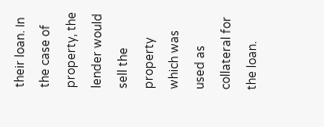their loan. In the case of property, the lender would sell the property which was used as collateral for the loan.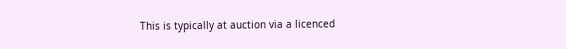This is typically at auction via a licenced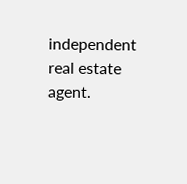independent real estate agent.